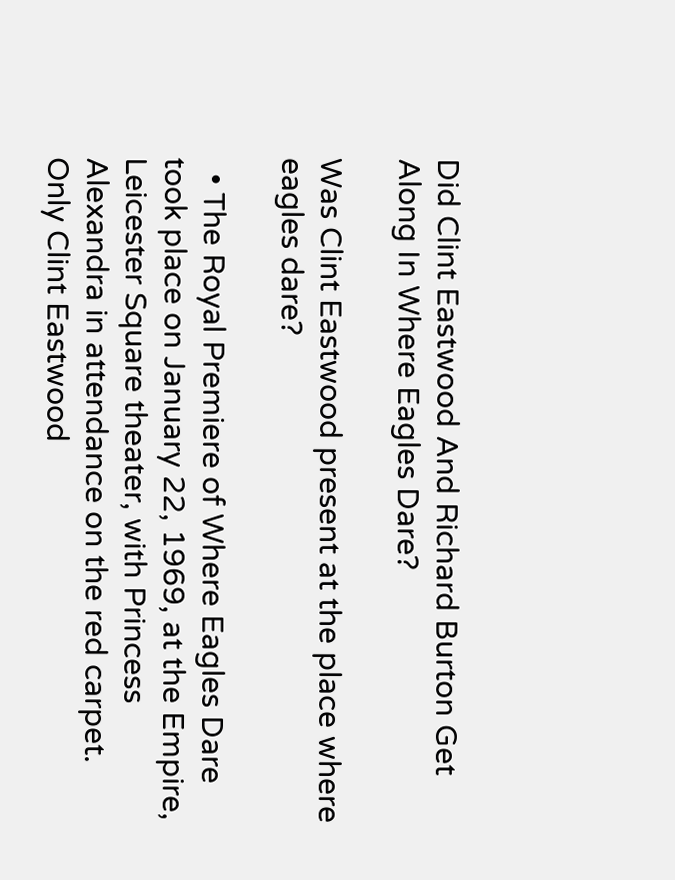Did Clint Eastwood And Richard Burton Get Along In Where Eagles Dare?

Was Clint Eastwood present at the place where eagles dare?

  • The Royal Premiere of Where Eagles Dare took place on January 22, 1969, at the Empire, Leicester Square theater, with Princess Alexandra in attendance on the red carpet. Only Clint Eastwood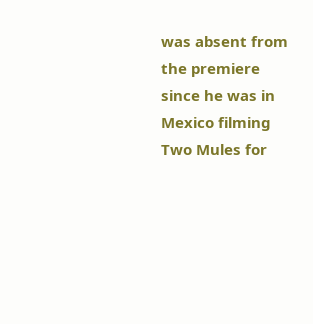was absent from the premiere since he was in Mexico filming Two Mules for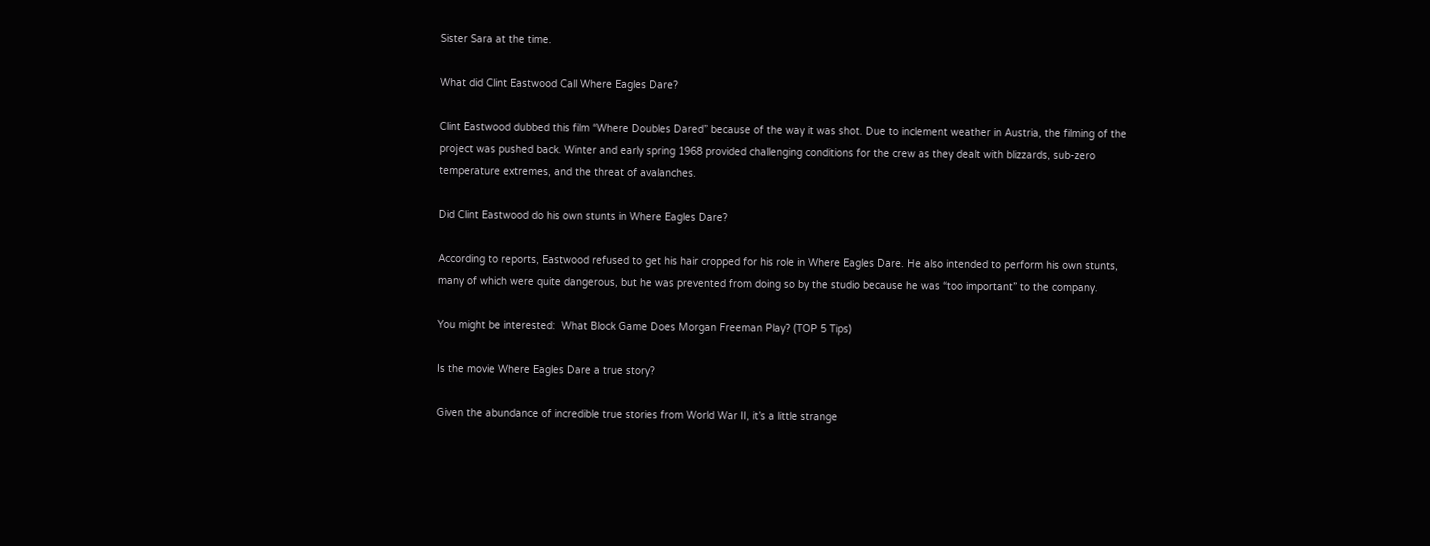Sister Sara at the time.

What did Clint Eastwood Call Where Eagles Dare?

Clint Eastwood dubbed this film “Where Doubles Dared” because of the way it was shot. Due to inclement weather in Austria, the filming of the project was pushed back. Winter and early spring 1968 provided challenging conditions for the crew as they dealt with blizzards, sub-zero temperature extremes, and the threat of avalanches.

Did Clint Eastwood do his own stunts in Where Eagles Dare?

According to reports, Eastwood refused to get his hair cropped for his role in Where Eagles Dare. He also intended to perform his own stunts, many of which were quite dangerous, but he was prevented from doing so by the studio because he was “too important” to the company.

You might be interested:  What Block Game Does Morgan Freeman Play? (TOP 5 Tips)

Is the movie Where Eagles Dare a true story?

Given the abundance of incredible true stories from World War II, it’s a little strange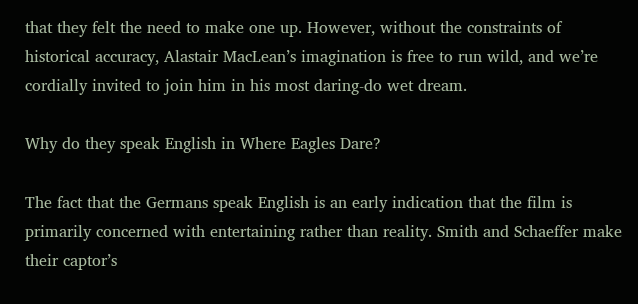that they felt the need to make one up. However, without the constraints of historical accuracy, Alastair MacLean’s imagination is free to run wild, and we’re cordially invited to join him in his most daring-do wet dream.

Why do they speak English in Where Eagles Dare?

The fact that the Germans speak English is an early indication that the film is primarily concerned with entertaining rather than reality. Smith and Schaeffer make their captor’s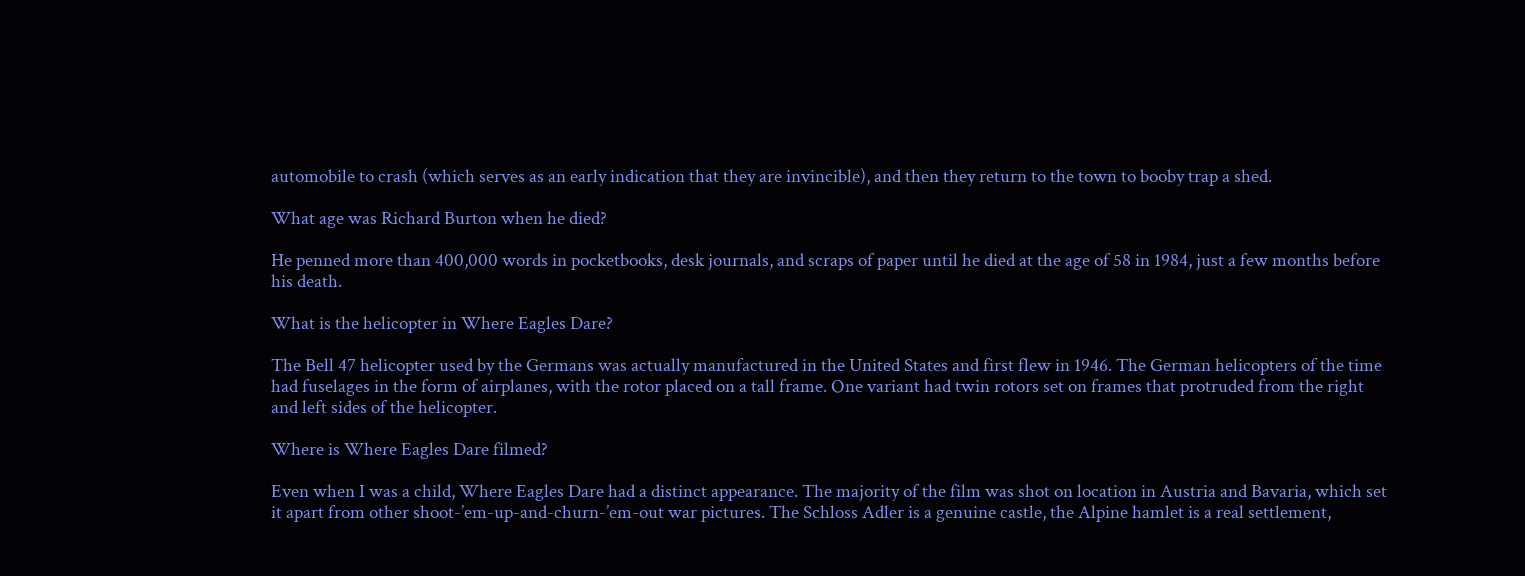automobile to crash (which serves as an early indication that they are invincible), and then they return to the town to booby trap a shed.

What age was Richard Burton when he died?

He penned more than 400,000 words in pocketbooks, desk journals, and scraps of paper until he died at the age of 58 in 1984, just a few months before his death.

What is the helicopter in Where Eagles Dare?

The Bell 47 helicopter used by the Germans was actually manufactured in the United States and first flew in 1946. The German helicopters of the time had fuselages in the form of airplanes, with the rotor placed on a tall frame. One variant had twin rotors set on frames that protruded from the right and left sides of the helicopter.

Where is Where Eagles Dare filmed?

Even when I was a child, Where Eagles Dare had a distinct appearance. The majority of the film was shot on location in Austria and Bavaria, which set it apart from other shoot-’em-up-and-churn-’em-out war pictures. The Schloss Adler is a genuine castle, the Alpine hamlet is a real settlement,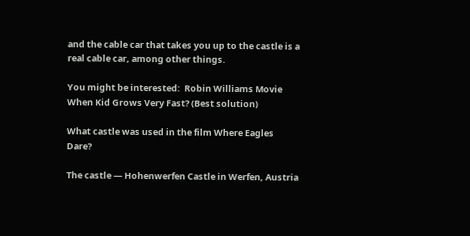and the cable car that takes you up to the castle is a real cable car, among other things.

You might be interested:  Robin Williams Movie When Kid Grows Very Fast? (Best solution)

What castle was used in the film Where Eagles Dare?

The castle — Hohenwerfen Castle in Werfen, Austria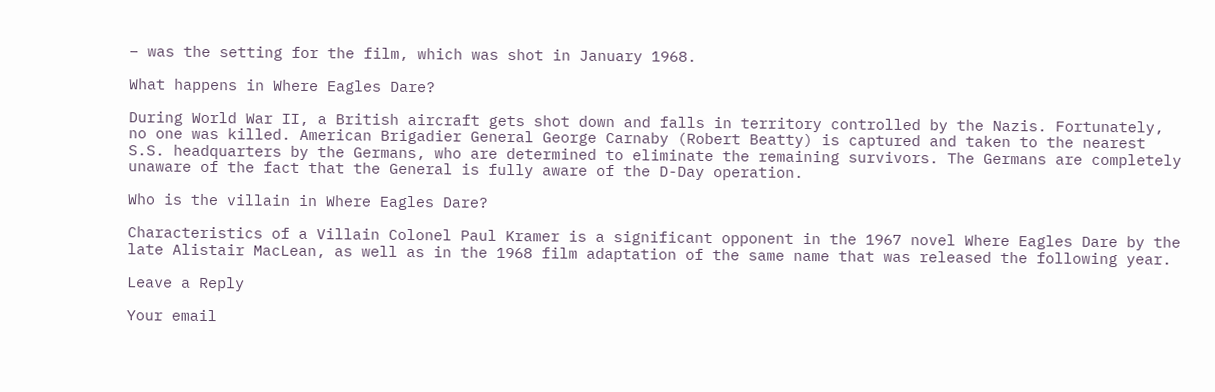– was the setting for the film, which was shot in January 1968.

What happens in Where Eagles Dare?

During World War II, a British aircraft gets shot down and falls in territory controlled by the Nazis. Fortunately, no one was killed. American Brigadier General George Carnaby (Robert Beatty) is captured and taken to the nearest S.S. headquarters by the Germans, who are determined to eliminate the remaining survivors. The Germans are completely unaware of the fact that the General is fully aware of the D-Day operation.

Who is the villain in Where Eagles Dare?

Characteristics of a Villain Colonel Paul Kramer is a significant opponent in the 1967 novel Where Eagles Dare by the late Alistair MacLean, as well as in the 1968 film adaptation of the same name that was released the following year.

Leave a Reply

Your email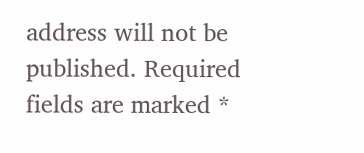address will not be published. Required fields are marked *